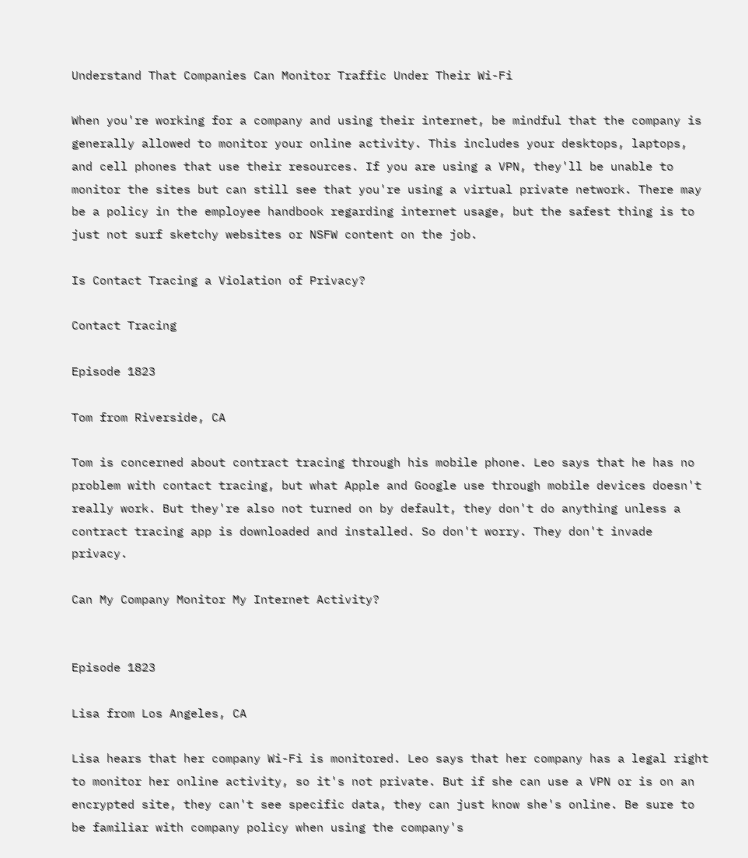Understand That Companies Can Monitor Traffic Under Their Wi-Fi

When you're working for a company and using their internet, be mindful that the company is generally allowed to monitor your online activity. This includes your desktops, laptops, and cell phones that use their resources. If you are using a VPN, they'll be unable to monitor the sites but can still see that you're using a virtual private network. There may be a policy in the employee handbook regarding internet usage, but the safest thing is to just not surf sketchy websites or NSFW content on the job.

Is Contact Tracing a Violation of Privacy?

Contact Tracing

Episode 1823

Tom from Riverside, CA

Tom is concerned about contract tracing through his mobile phone. Leo says that he has no problem with contact tracing, but what Apple and Google use through mobile devices doesn't really work. But they're also not turned on by default, they don't do anything unless a contract tracing app is downloaded and installed. So don't worry. They don't invade privacy.

Can My Company Monitor My Internet Activity?


Episode 1823

Lisa from Los Angeles, CA

Lisa hears that her company Wi-Fi is monitored. Leo says that her company has a legal right to monitor her online activity, so it's not private. But if she can use a VPN or is on an encrypted site, they can't see specific data, they can just know she's online. Be sure to be familiar with company policy when using the company's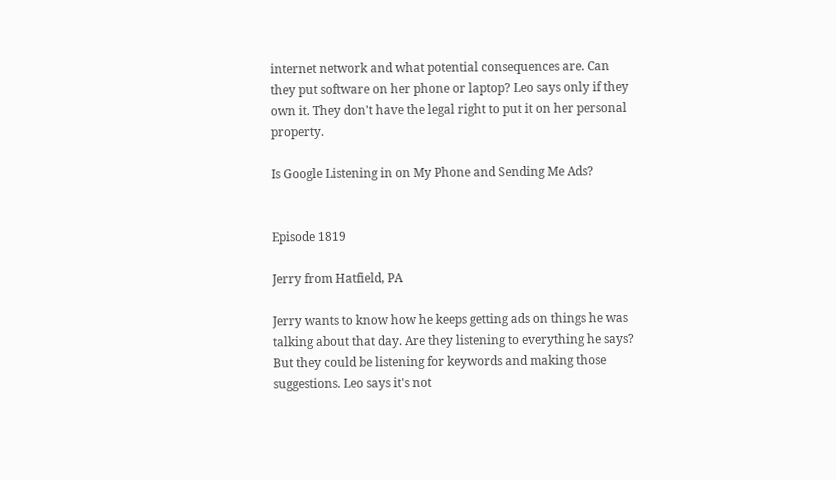internet network and what potential consequences are. Can they put software on her phone or laptop? Leo says only if they own it. They don't have the legal right to put it on her personal property.

Is Google Listening in on My Phone and Sending Me Ads?


Episode 1819

Jerry from Hatfield, PA

Jerry wants to know how he keeps getting ads on things he was talking about that day. Are they listening to everything he says? But they could be listening for keywords and making those suggestions. Leo says it's not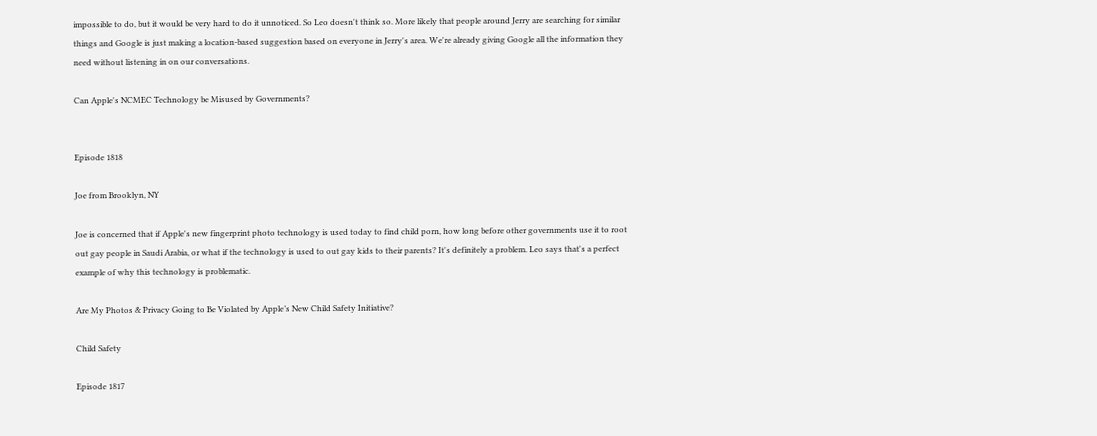impossible to do, but it would be very hard to do it unnoticed. So Leo doesn't think so. More likely that people around Jerry are searching for similar things and Google is just making a location-based suggestion based on everyone in Jerry's area. We're already giving Google all the information they need without listening in on our conversations.

Can Apple's NCMEC Technology be Misused by Governments?


Episode 1818

Joe from Brooklyn, NY

Joe is concerned that if Apple's new fingerprint photo technology is used today to find child porn, how long before other governments use it to root out gay people in Saudi Arabia, or what if the technology is used to out gay kids to their parents? It's definitely a problem. Leo says that's a perfect example of why this technology is problematic.

Are My Photos & Privacy Going to Be Violated by Apple’s New Child Safety Initiative?

Child Safety

Episode 1817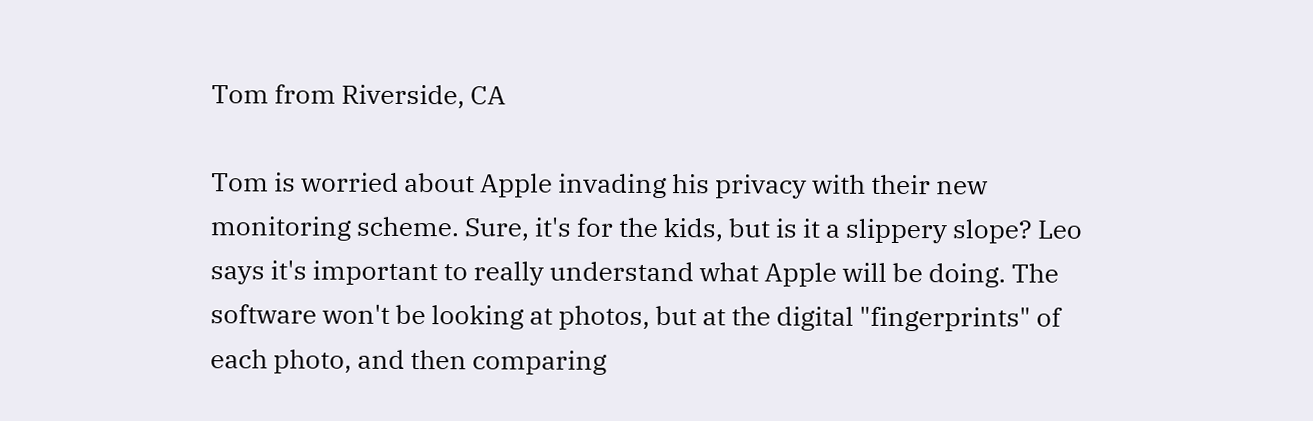Tom from Riverside, CA

Tom is worried about Apple invading his privacy with their new monitoring scheme. Sure, it's for the kids, but is it a slippery slope? Leo says it's important to really understand what Apple will be doing. The software won't be looking at photos, but at the digital "fingerprints" of each photo, and then comparing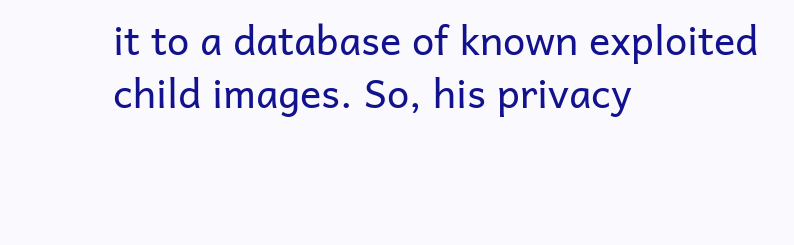it to a database of known exploited child images. So, his privacy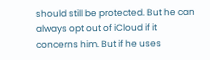should still be protected. But he can always opt out of iCloud if it concerns him. But if he uses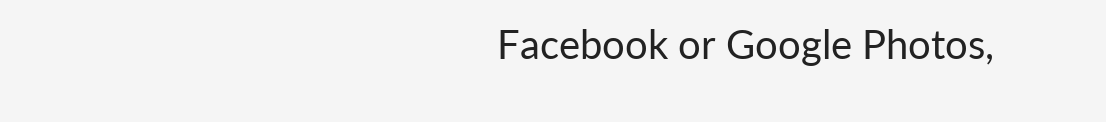Facebook or Google Photos,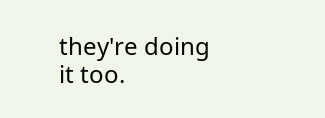they're doing it too.